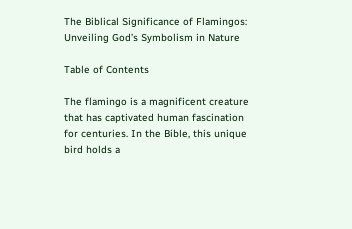The Biblical Significance of Flamingos: Unveiling God’s Symbolism in Nature

Table of Contents

The flamingo is a magnificent creature that has captivated human fascination for centuries. In the Bible, this unique bird holds a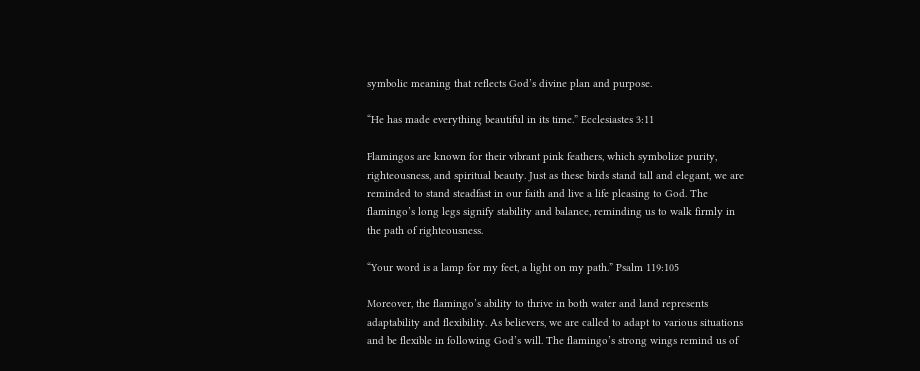symbolic meaning that reflects God’s divine plan and purpose.

“He has made everything beautiful in its time.” Ecclesiastes 3:11

Flamingos are known for their vibrant pink feathers, which symbolize purity, righteousness, and spiritual beauty. Just as these birds stand tall and elegant, we are reminded to stand steadfast in our faith and live a life pleasing to God. The flamingo’s long legs signify stability and balance, reminding us to walk firmly in the path of righteousness.

“Your word is a lamp for my feet, a light on my path.” Psalm 119:105

Moreover, the flamingo’s ability to thrive in both water and land represents adaptability and flexibility. As believers, we are called to adapt to various situations and be flexible in following God’s will. The flamingo’s strong wings remind us of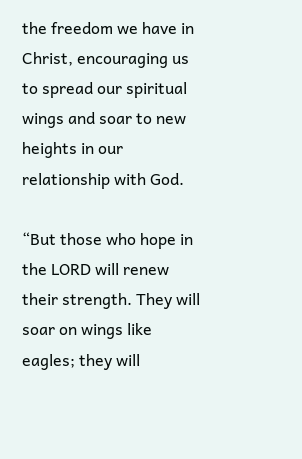the freedom we have in Christ, encouraging us to spread our spiritual wings and soar to new heights in our relationship with God.

“But those who hope in the LORD will renew their strength. They will soar on wings like eagles; they will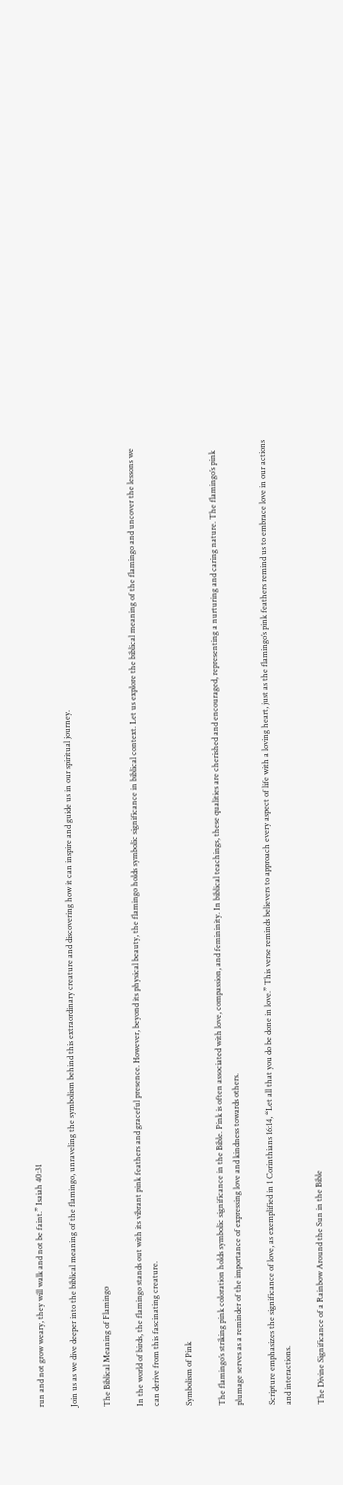run and not grow weary, they will walk and not be faint.” Isaiah 40:31

Join us as we dive deeper into the biblical meaning of the flamingo, unraveling the symbolism behind this extraordinary creature and discovering how it can inspire and guide us in our spiritual journey.

The Biblical Meaning of Flamingo

In the world of birds, the flamingo stands out with its vibrant pink feathers and graceful presence. However, beyond its physical beauty, the flamingo holds symbolic significance in biblical context. Let us explore the biblical meaning of the flamingo and uncover the lessons we can derive from this fascinating creature.

Symbolism of Pink

The flamingo’s striking pink coloration holds symbolic significance in the Bible. Pink is often associated with love, compassion, and femininity. In biblical teachings, these qualities are cherished and encouraged, representing a nurturing and caring nature. The flamingo’s pink plumage serves as a reminder of the importance of expressing love and kindness towards others.

Scripture emphasizes the significance of love, as exemplified in 1 Corinthians 16:14, “Let all that you do be done in love.” This verse reminds believers to approach every aspect of life with a loving heart, just as the flamingo’s pink feathers remind us to embrace love in our actions and interactions.

The Divine Significance of a Rainbow Around the Sun in the Bible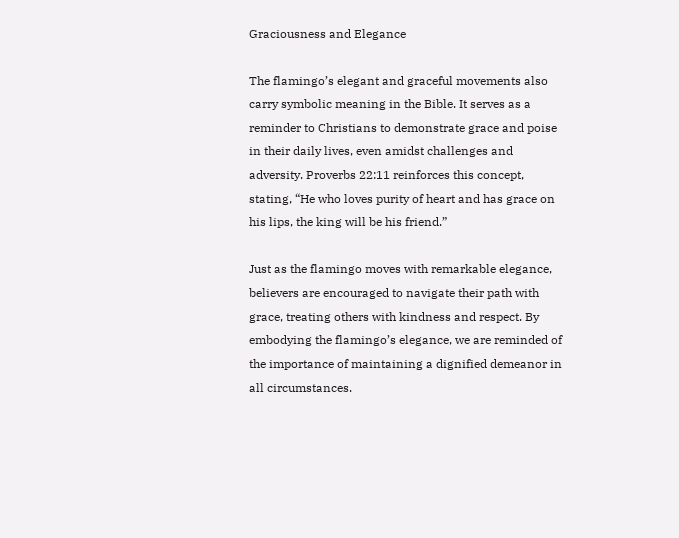Graciousness and Elegance

The flamingo’s elegant and graceful movements also carry symbolic meaning in the Bible. It serves as a reminder to Christians to demonstrate grace and poise in their daily lives, even amidst challenges and adversity. Proverbs 22:11 reinforces this concept, stating, “He who loves purity of heart and has grace on his lips, the king will be his friend.”

Just as the flamingo moves with remarkable elegance, believers are encouraged to navigate their path with grace, treating others with kindness and respect. By embodying the flamingo’s elegance, we are reminded of the importance of maintaining a dignified demeanor in all circumstances.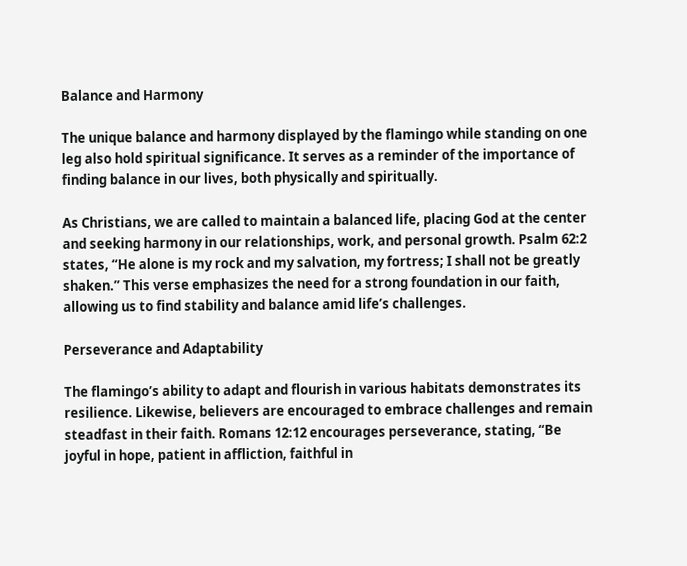Balance and Harmony

The unique balance and harmony displayed by the flamingo while standing on one leg also hold spiritual significance. It serves as a reminder of the importance of finding balance in our lives, both physically and spiritually.

As Christians, we are called to maintain a balanced life, placing God at the center and seeking harmony in our relationships, work, and personal growth. Psalm 62:2 states, “He alone is my rock and my salvation, my fortress; I shall not be greatly shaken.” This verse emphasizes the need for a strong foundation in our faith, allowing us to find stability and balance amid life’s challenges.

Perseverance and Adaptability

The flamingo’s ability to adapt and flourish in various habitats demonstrates its resilience. Likewise, believers are encouraged to embrace challenges and remain steadfast in their faith. Romans 12:12 encourages perseverance, stating, “Be joyful in hope, patient in affliction, faithful in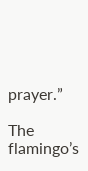prayer.”

The flamingo’s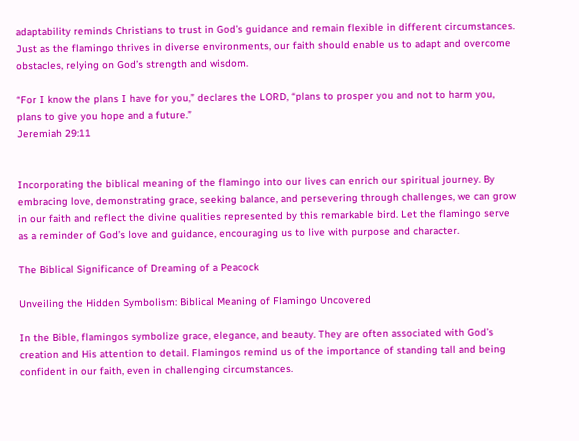adaptability reminds Christians to trust in God’s guidance and remain flexible in different circumstances. Just as the flamingo thrives in diverse environments, our faith should enable us to adapt and overcome obstacles, relying on God’s strength and wisdom.

“For I know the plans I have for you,” declares the LORD, “plans to prosper you and not to harm you, plans to give you hope and a future.”
Jeremiah 29:11


Incorporating the biblical meaning of the flamingo into our lives can enrich our spiritual journey. By embracing love, demonstrating grace, seeking balance, and persevering through challenges, we can grow in our faith and reflect the divine qualities represented by this remarkable bird. Let the flamingo serve as a reminder of God’s love and guidance, encouraging us to live with purpose and character.

The Biblical Significance of Dreaming of a Peacock

Unveiling the Hidden Symbolism: Biblical Meaning of Flamingo Uncovered

In the Bible, flamingos symbolize grace, elegance, and beauty. They are often associated with God’s creation and His attention to detail. Flamingos remind us of the importance of standing tall and being confident in our faith, even in challenging circumstances.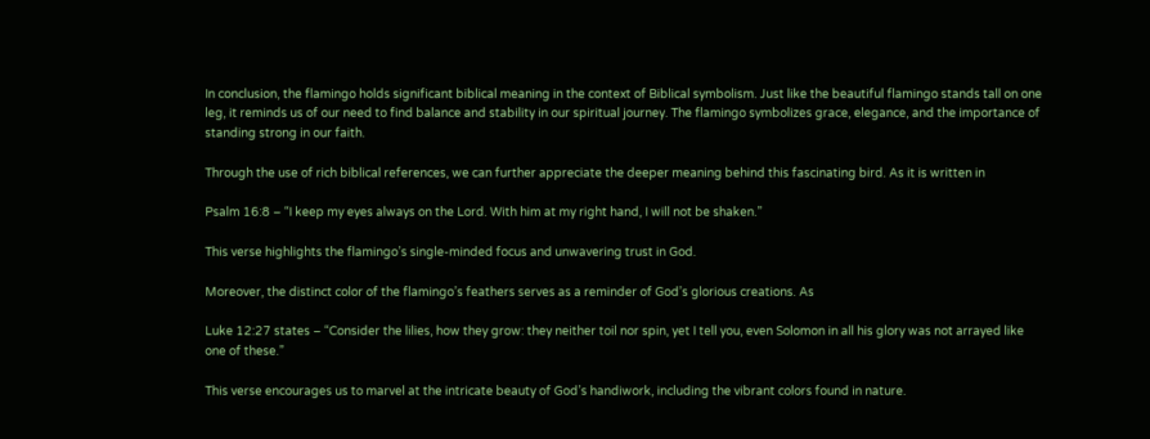In conclusion, the flamingo holds significant biblical meaning in the context of Biblical symbolism. Just like the beautiful flamingo stands tall on one leg, it reminds us of our need to find balance and stability in our spiritual journey. The flamingo symbolizes grace, elegance, and the importance of standing strong in our faith.

Through the use of rich biblical references, we can further appreciate the deeper meaning behind this fascinating bird. As it is written in

Psalm 16:8 – “I keep my eyes always on the Lord. With him at my right hand, I will not be shaken.”

This verse highlights the flamingo’s single-minded focus and unwavering trust in God.

Moreover, the distinct color of the flamingo’s feathers serves as a reminder of God’s glorious creations. As

Luke 12:27 states – “Consider the lilies, how they grow: they neither toil nor spin, yet I tell you, even Solomon in all his glory was not arrayed like one of these.”

This verse encourages us to marvel at the intricate beauty of God’s handiwork, including the vibrant colors found in nature.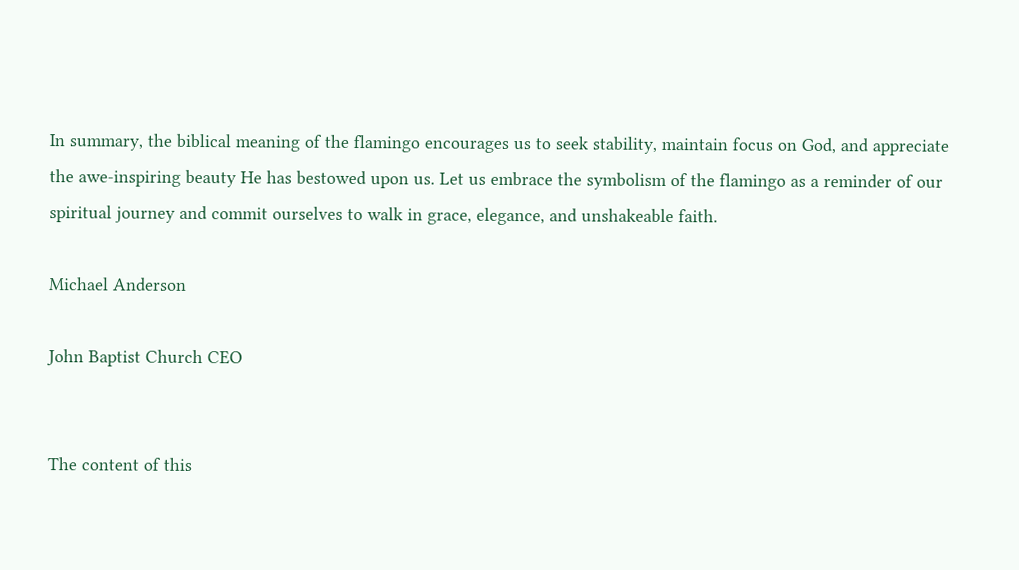In summary, the biblical meaning of the flamingo encourages us to seek stability, maintain focus on God, and appreciate the awe-inspiring beauty He has bestowed upon us. Let us embrace the symbolism of the flamingo as a reminder of our spiritual journey and commit ourselves to walk in grace, elegance, and unshakeable faith.

Michael Anderson

John Baptist Church CEO


The content of this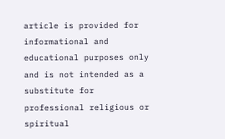article is provided for informational and educational purposes only and is not intended as a substitute for professional religious or spiritual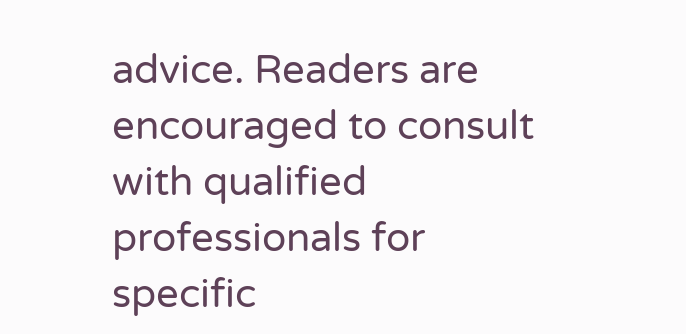advice. Readers are encouraged to consult with qualified professionals for specific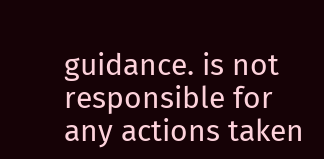guidance. is not responsible for any actions taken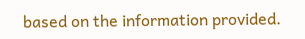based on the information provided.